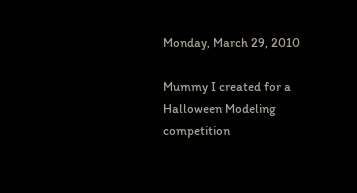Monday, March 29, 2010

Mummy I created for a Halloween Modeling competition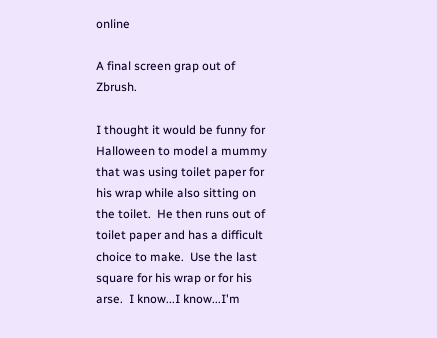online

A final screen grap out of Zbrush.

I thought it would be funny for Halloween to model a mummy that was using toilet paper for his wrap while also sitting on the toilet.  He then runs out of toilet paper and has a difficult choice to make.  Use the last square for his wrap or for his arse.  I know...I know...I'm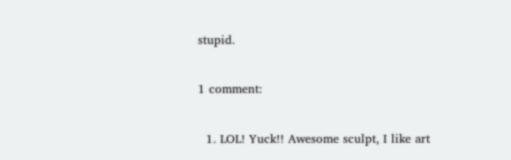stupid.

1 comment:

  1. LOL! Yuck!! Awesome sculpt, I like art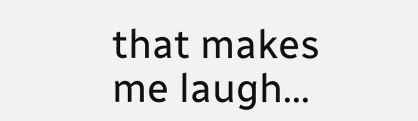that makes me laugh...